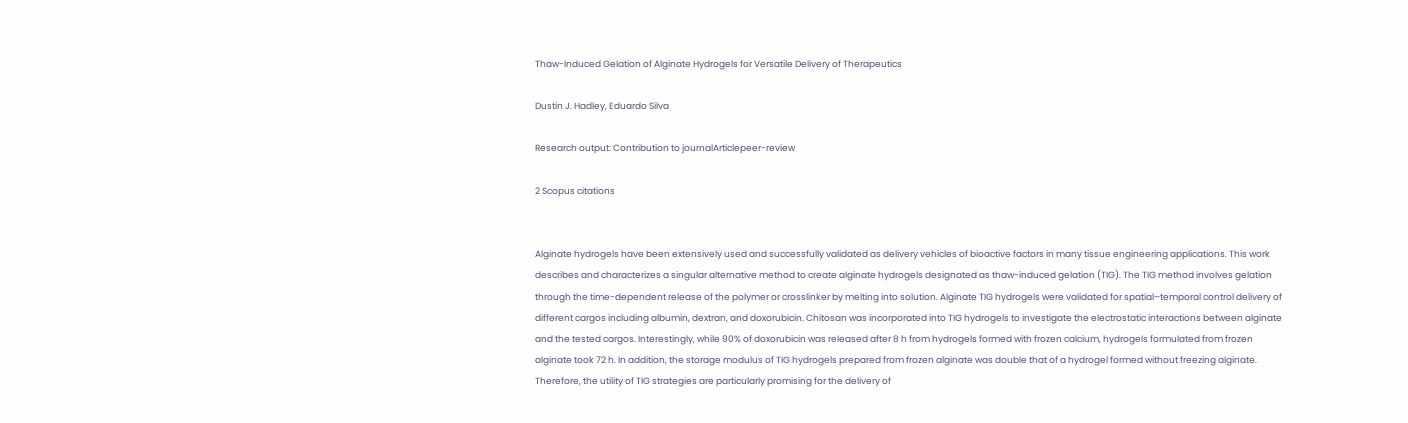Thaw-Induced Gelation of Alginate Hydrogels for Versatile Delivery of Therapeutics

Dustin J. Hadley, Eduardo Silva

Research output: Contribution to journalArticlepeer-review

2 Scopus citations


Alginate hydrogels have been extensively used and successfully validated as delivery vehicles of bioactive factors in many tissue engineering applications. This work describes and characterizes a singular alternative method to create alginate hydrogels designated as thaw-induced gelation (TIG). The TIG method involves gelation through the time-dependent release of the polymer or crosslinker by melting into solution. Alginate TIG hydrogels were validated for spatial–temporal control delivery of different cargos including albumin, dextran, and doxorubicin. Chitosan was incorporated into TIG hydrogels to investigate the electrostatic interactions between alginate and the tested cargos. Interestingly, while 90% of doxorubicin was released after 8 h from hydrogels formed with frozen calcium, hydrogels formulated from frozen alginate took 72 h. In addition, the storage modulus of TIG hydrogels prepared from frozen alginate was double that of a hydrogel formed without freezing alginate. Therefore, the utility of TIG strategies are particularly promising for the delivery of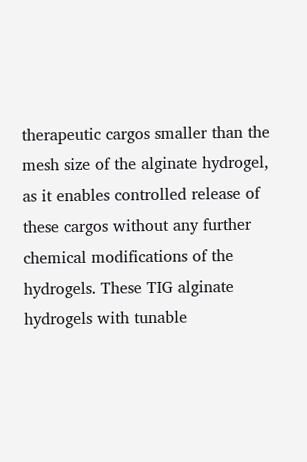therapeutic cargos smaller than the mesh size of the alginate hydrogel, as it enables controlled release of these cargos without any further chemical modifications of the hydrogels. These TIG alginate hydrogels with tunable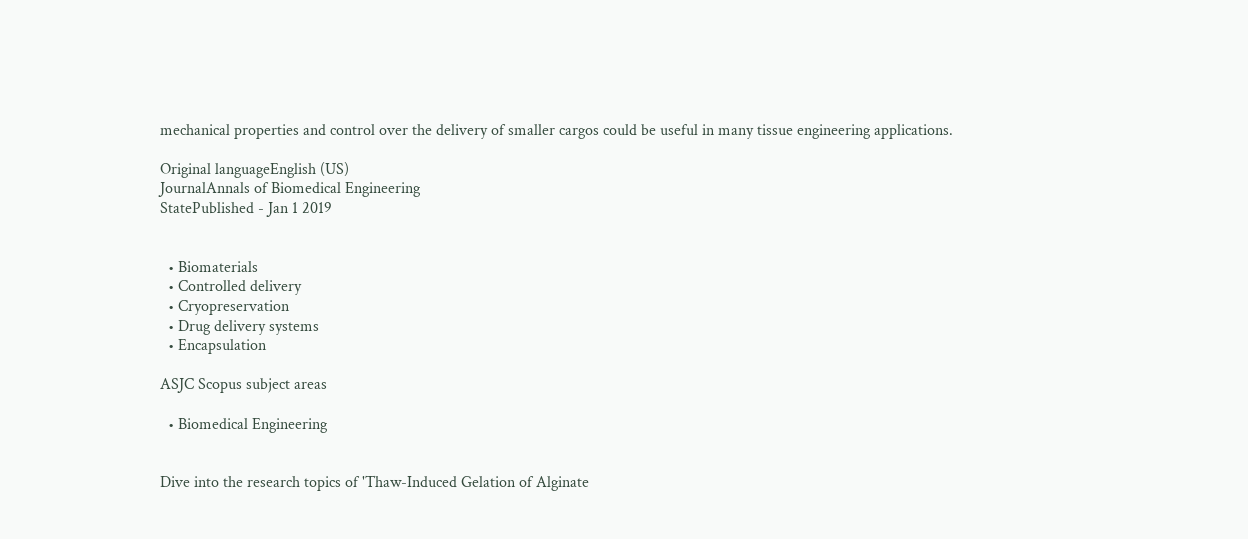mechanical properties and control over the delivery of smaller cargos could be useful in many tissue engineering applications.

Original languageEnglish (US)
JournalAnnals of Biomedical Engineering
StatePublished - Jan 1 2019


  • Biomaterials
  • Controlled delivery
  • Cryopreservation
  • Drug delivery systems
  • Encapsulation

ASJC Scopus subject areas

  • Biomedical Engineering


Dive into the research topics of 'Thaw-Induced Gelation of Alginate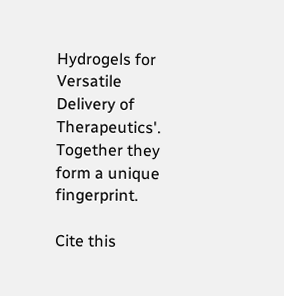Hydrogels for Versatile Delivery of Therapeutics'. Together they form a unique fingerprint.

Cite this